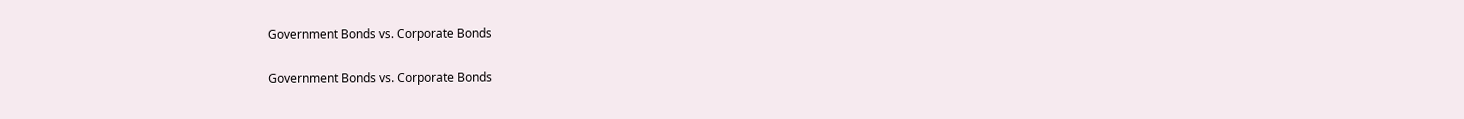Government Bonds vs. Corporate Bonds

Government Bonds vs. Corporate Bonds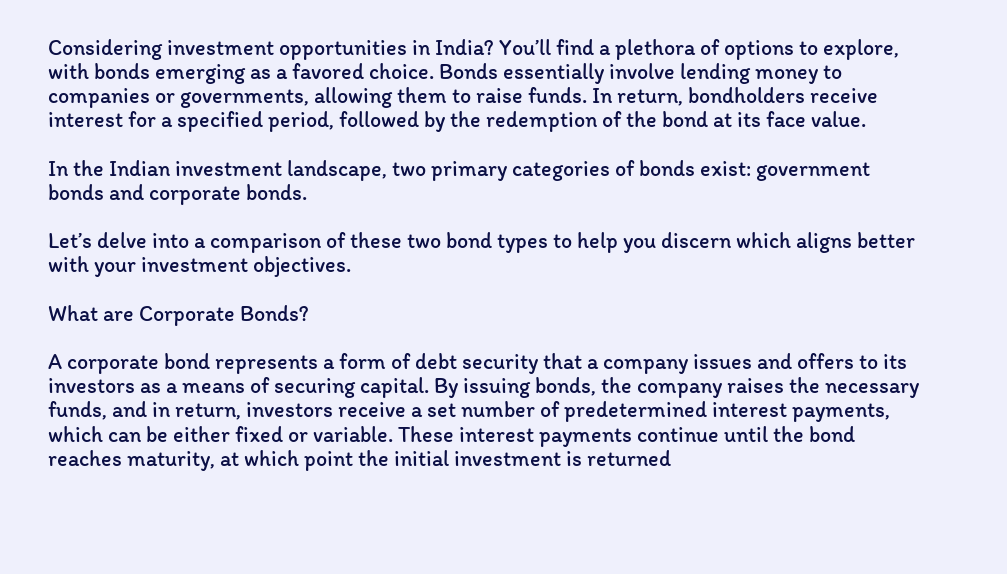Considering investment opportunities in India? You’ll find a plethora of options to explore, with bonds emerging as a favored choice. Bonds essentially involve lending money to companies or governments, allowing them to raise funds. In return, bondholders receive interest for a specified period, followed by the redemption of the bond at its face value.

In the Indian investment landscape, two primary categories of bonds exist: government bonds and corporate bonds.

Let’s delve into a comparison of these two bond types to help you discern which aligns better with your investment objectives.

What are Corporate Bonds?

A corporate bond represents a form of debt security that a company issues and offers to its investors as a means of securing capital. By issuing bonds, the company raises the necessary funds, and in return, investors receive a set number of predetermined interest payments, which can be either fixed or variable. These interest payments continue until the bond reaches maturity, at which point the initial investment is returned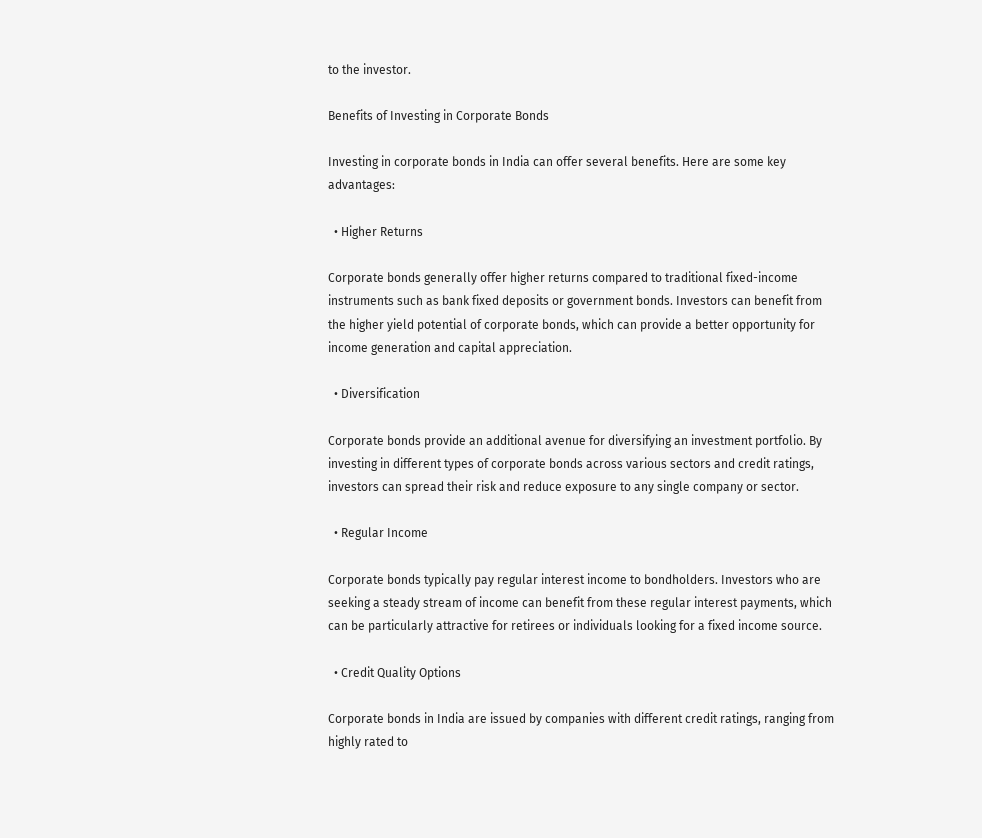to the investor.

Benefits of Investing in Corporate Bonds

Investing in corporate bonds in India can offer several benefits. Here are some key advantages:

  • Higher Returns

Corporate bonds generally offer higher returns compared to traditional fixed-income instruments such as bank fixed deposits or government bonds. Investors can benefit from the higher yield potential of corporate bonds, which can provide a better opportunity for income generation and capital appreciation.

  • Diversification

Corporate bonds provide an additional avenue for diversifying an investment portfolio. By investing in different types of corporate bonds across various sectors and credit ratings, investors can spread their risk and reduce exposure to any single company or sector.

  • Regular Income

Corporate bonds typically pay regular interest income to bondholders. Investors who are seeking a steady stream of income can benefit from these regular interest payments, which can be particularly attractive for retirees or individuals looking for a fixed income source.

  • Credit Quality Options

Corporate bonds in India are issued by companies with different credit ratings, ranging from highly rated to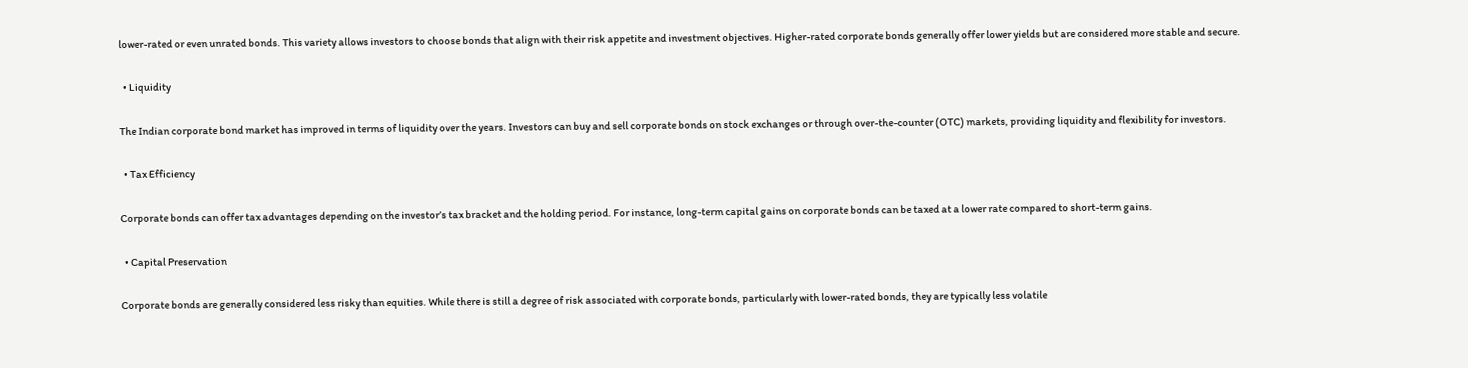lower-rated or even unrated bonds. This variety allows investors to choose bonds that align with their risk appetite and investment objectives. Higher-rated corporate bonds generally offer lower yields but are considered more stable and secure.

  • Liquidity

The Indian corporate bond market has improved in terms of liquidity over the years. Investors can buy and sell corporate bonds on stock exchanges or through over-the-counter (OTC) markets, providing liquidity and flexibility for investors.

  • Tax Efficiency

Corporate bonds can offer tax advantages depending on the investor’s tax bracket and the holding period. For instance, long-term capital gains on corporate bonds can be taxed at a lower rate compared to short-term gains.

  • Capital Preservation

Corporate bonds are generally considered less risky than equities. While there is still a degree of risk associated with corporate bonds, particularly with lower-rated bonds, they are typically less volatile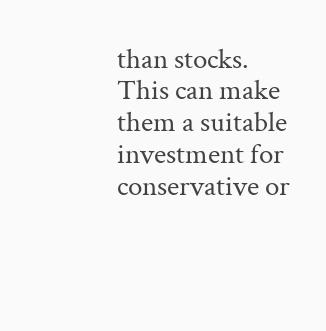than stocks. This can make them a suitable investment for conservative or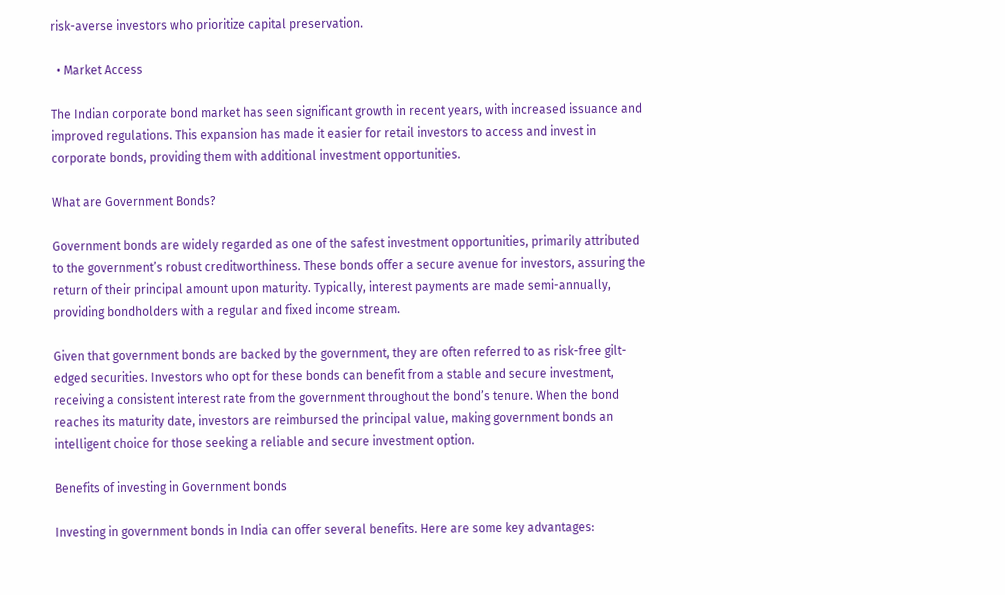risk-averse investors who prioritize capital preservation.

  • Market Access

The Indian corporate bond market has seen significant growth in recent years, with increased issuance and improved regulations. This expansion has made it easier for retail investors to access and invest in corporate bonds, providing them with additional investment opportunities.

What are Government Bonds?

Government bonds are widely regarded as one of the safest investment opportunities, primarily attributed to the government’s robust creditworthiness. These bonds offer a secure avenue for investors, assuring the return of their principal amount upon maturity. Typically, interest payments are made semi-annually, providing bondholders with a regular and fixed income stream.

Given that government bonds are backed by the government, they are often referred to as risk-free gilt-edged securities. Investors who opt for these bonds can benefit from a stable and secure investment, receiving a consistent interest rate from the government throughout the bond’s tenure. When the bond reaches its maturity date, investors are reimbursed the principal value, making government bonds an intelligent choice for those seeking a reliable and secure investment option.

Benefits of investing in Government bonds

Investing in government bonds in India can offer several benefits. Here are some key advantages: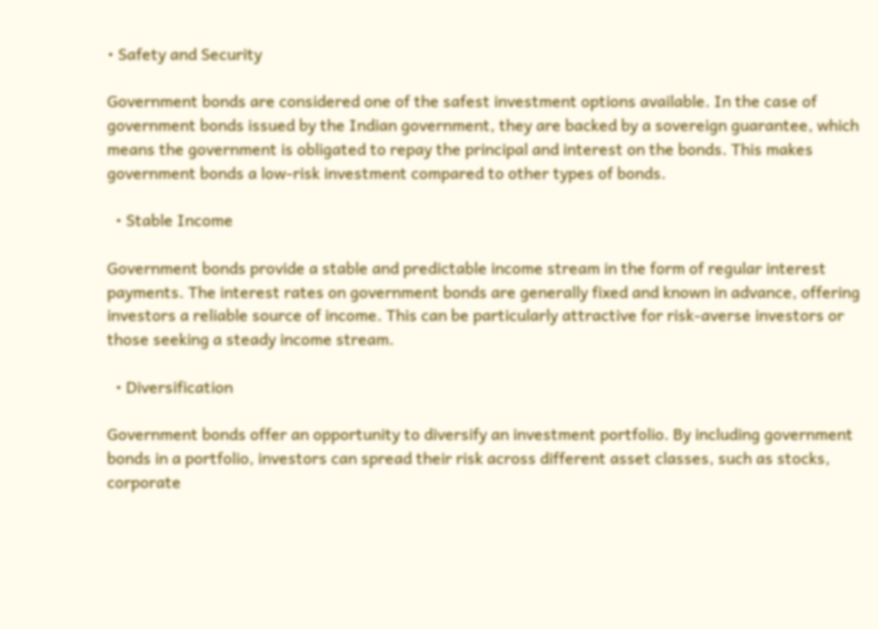• Safety and Security

Government bonds are considered one of the safest investment options available. In the case of government bonds issued by the Indian government, they are backed by a sovereign guarantee, which means the government is obligated to repay the principal and interest on the bonds. This makes government bonds a low-risk investment compared to other types of bonds.

  • Stable Income

Government bonds provide a stable and predictable income stream in the form of regular interest payments. The interest rates on government bonds are generally fixed and known in advance, offering investors a reliable source of income. This can be particularly attractive for risk-averse investors or those seeking a steady income stream.

  • Diversification

Government bonds offer an opportunity to diversify an investment portfolio. By including government bonds in a portfolio, investors can spread their risk across different asset classes, such as stocks, corporate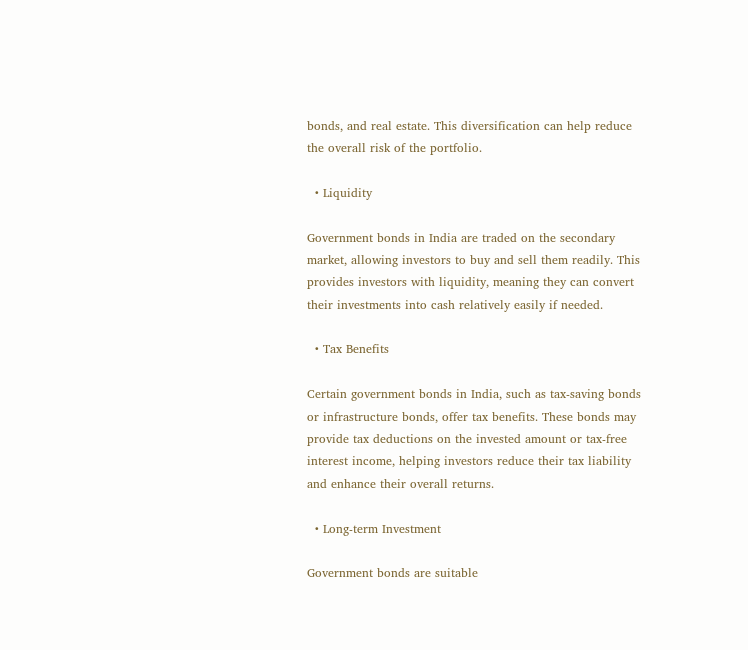bonds, and real estate. This diversification can help reduce the overall risk of the portfolio.

  • Liquidity

Government bonds in India are traded on the secondary market, allowing investors to buy and sell them readily. This provides investors with liquidity, meaning they can convert their investments into cash relatively easily if needed.

  • Tax Benefits

Certain government bonds in India, such as tax-saving bonds or infrastructure bonds, offer tax benefits. These bonds may provide tax deductions on the invested amount or tax-free interest income, helping investors reduce their tax liability and enhance their overall returns.

  • Long-term Investment

Government bonds are suitable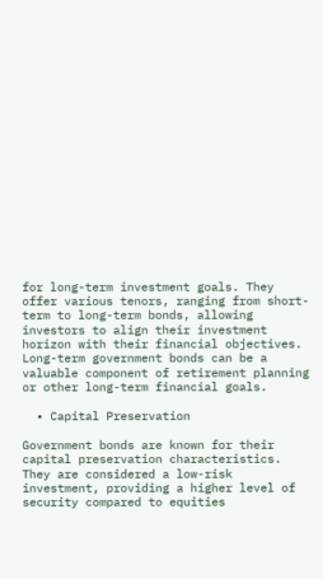for long-term investment goals. They offer various tenors, ranging from short-term to long-term bonds, allowing investors to align their investment horizon with their financial objectives. Long-term government bonds can be a valuable component of retirement planning or other long-term financial goals.

  • Capital Preservation

Government bonds are known for their capital preservation characteristics. They are considered a low-risk investment, providing a higher level of security compared to equities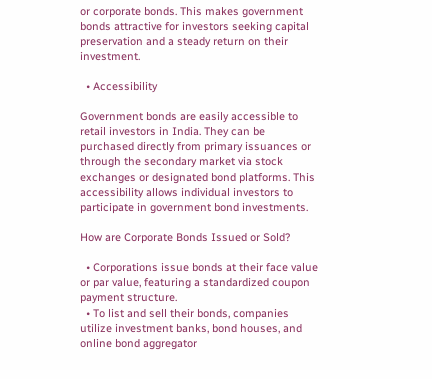or corporate bonds. This makes government bonds attractive for investors seeking capital preservation and a steady return on their investment.

  • Accessibility

Government bonds are easily accessible to retail investors in India. They can be purchased directly from primary issuances or through the secondary market via stock exchanges or designated bond platforms. This accessibility allows individual investors to participate in government bond investments.

How are Corporate Bonds Issued or Sold?

  • Corporations issue bonds at their face value or par value, featuring a standardized coupon payment structure.
  • To list and sell their bonds, companies utilize investment banks, bond houses, and online bond aggregator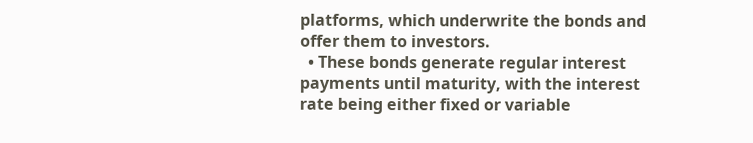platforms, which underwrite the bonds and offer them to investors.
  • These bonds generate regular interest payments until maturity, with the interest rate being either fixed or variable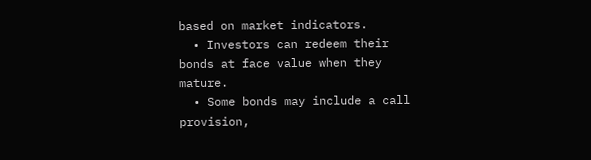based on market indicators.
  • Investors can redeem their bonds at face value when they mature.
  • Some bonds may include a call provision,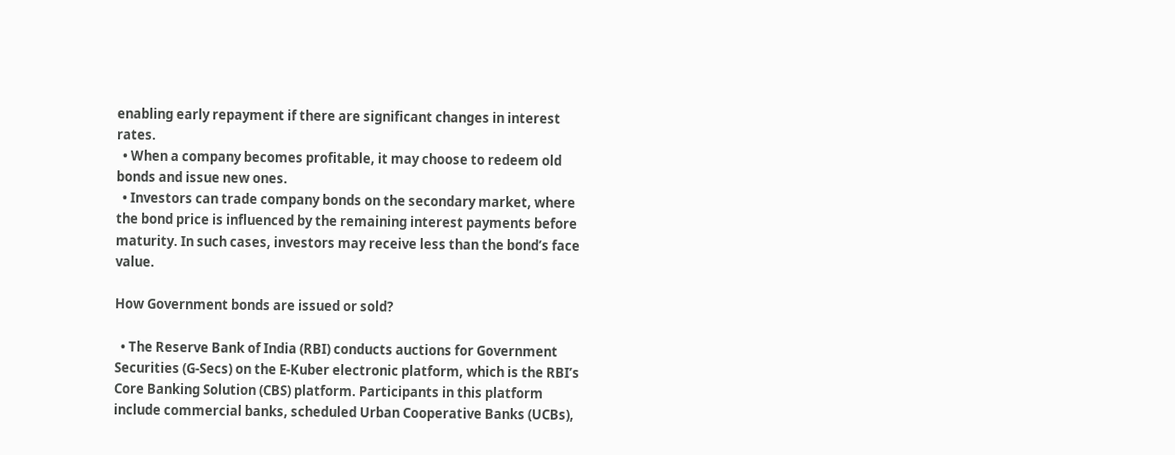enabling early repayment if there are significant changes in interest rates.
  • When a company becomes profitable, it may choose to redeem old bonds and issue new ones.
  • Investors can trade company bonds on the secondary market, where the bond price is influenced by the remaining interest payments before maturity. In such cases, investors may receive less than the bond’s face value.

How Government bonds are issued or sold?

  • The Reserve Bank of India (RBI) conducts auctions for Government Securities (G-Secs) on the E-Kuber electronic platform, which is the RBI’s Core Banking Solution (CBS) platform. Participants in this platform include commercial banks, scheduled Urban Cooperative Banks (UCBs),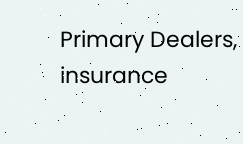Primary Dealers, insurance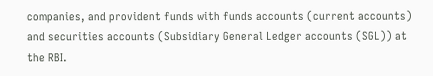companies, and provident funds with funds accounts (current accounts) and securities accounts (Subsidiary General Ledger accounts (SGL)) at the RBI.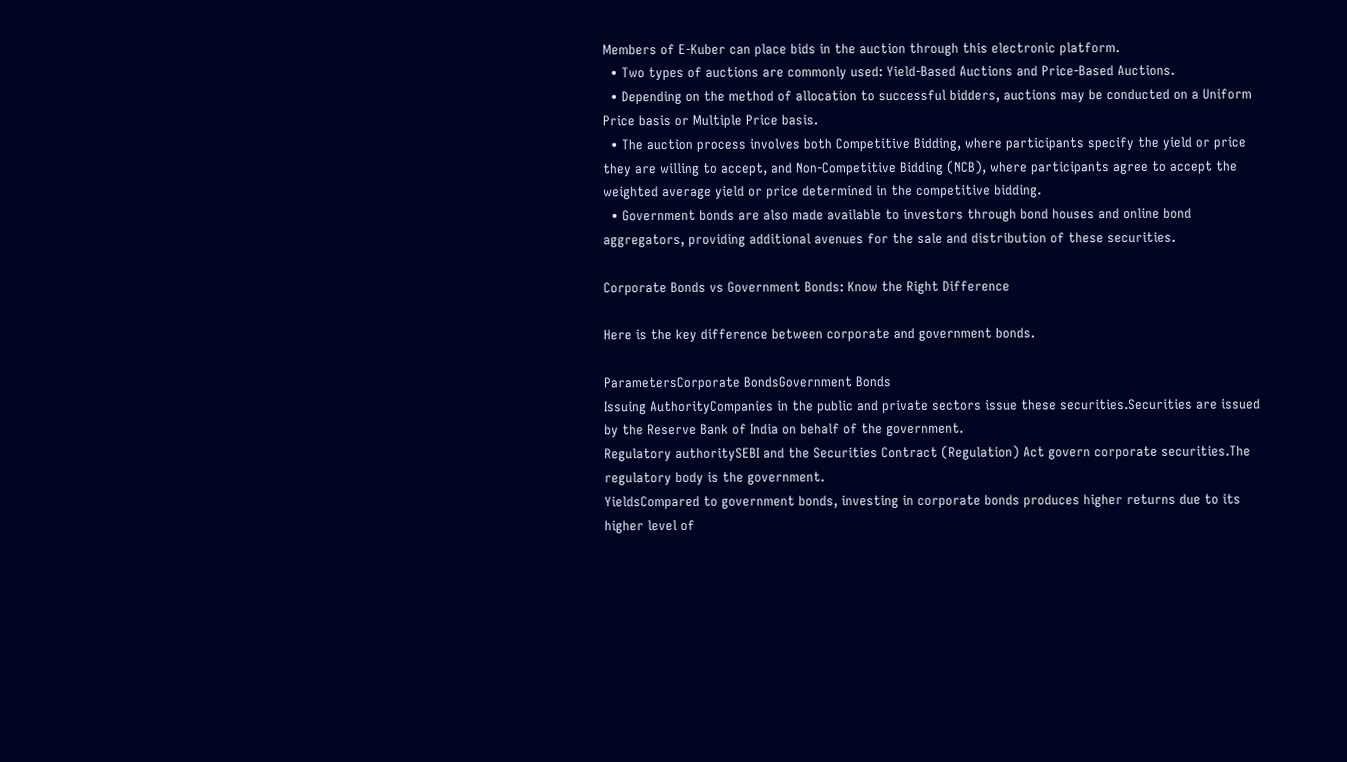Members of E-Kuber can place bids in the auction through this electronic platform.
  • Two types of auctions are commonly used: Yield-Based Auctions and Price-Based Auctions.
  • Depending on the method of allocation to successful bidders, auctions may be conducted on a Uniform Price basis or Multiple Price basis.
  • The auction process involves both Competitive Bidding, where participants specify the yield or price they are willing to accept, and Non-Competitive Bidding (NCB), where participants agree to accept the weighted average yield or price determined in the competitive bidding.
  • Government bonds are also made available to investors through bond houses and online bond aggregators, providing additional avenues for the sale and distribution of these securities.

Corporate Bonds vs Government Bonds: Know the Right Difference

Here is the key difference between corporate and government bonds.

ParametersCorporate BondsGovernment Bonds
Issuing AuthorityCompanies in the public and private sectors issue these securities.Securities are issued by the Reserve Bank of India on behalf of the government.
Regulatory authoritySEBI and the Securities Contract (Regulation) Act govern corporate securities.The regulatory body is the government.
YieldsCompared to government bonds, investing in corporate bonds produces higher returns due to its higher level of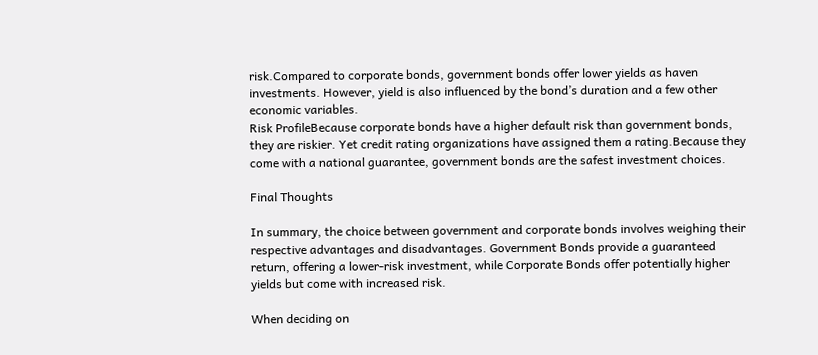risk.Compared to corporate bonds, government bonds offer lower yields as haven investments. However, yield is also influenced by the bond’s duration and a few other economic variables.
Risk ProfileBecause corporate bonds have a higher default risk than government bonds, they are riskier. Yet credit rating organizations have assigned them a rating.Because they come with a national guarantee, government bonds are the safest investment choices.

Final Thoughts

In summary, the choice between government and corporate bonds involves weighing their respective advantages and disadvantages. Government Bonds provide a guaranteed return, offering a lower-risk investment, while Corporate Bonds offer potentially higher yields but come with increased risk.

When deciding on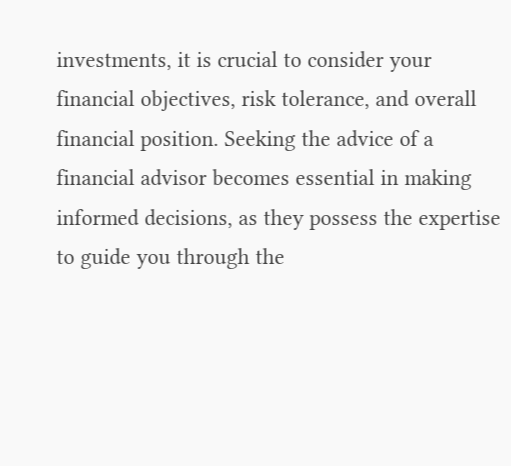investments, it is crucial to consider your financial objectives, risk tolerance, and overall financial position. Seeking the advice of a financial advisor becomes essential in making informed decisions, as they possess the expertise to guide you through the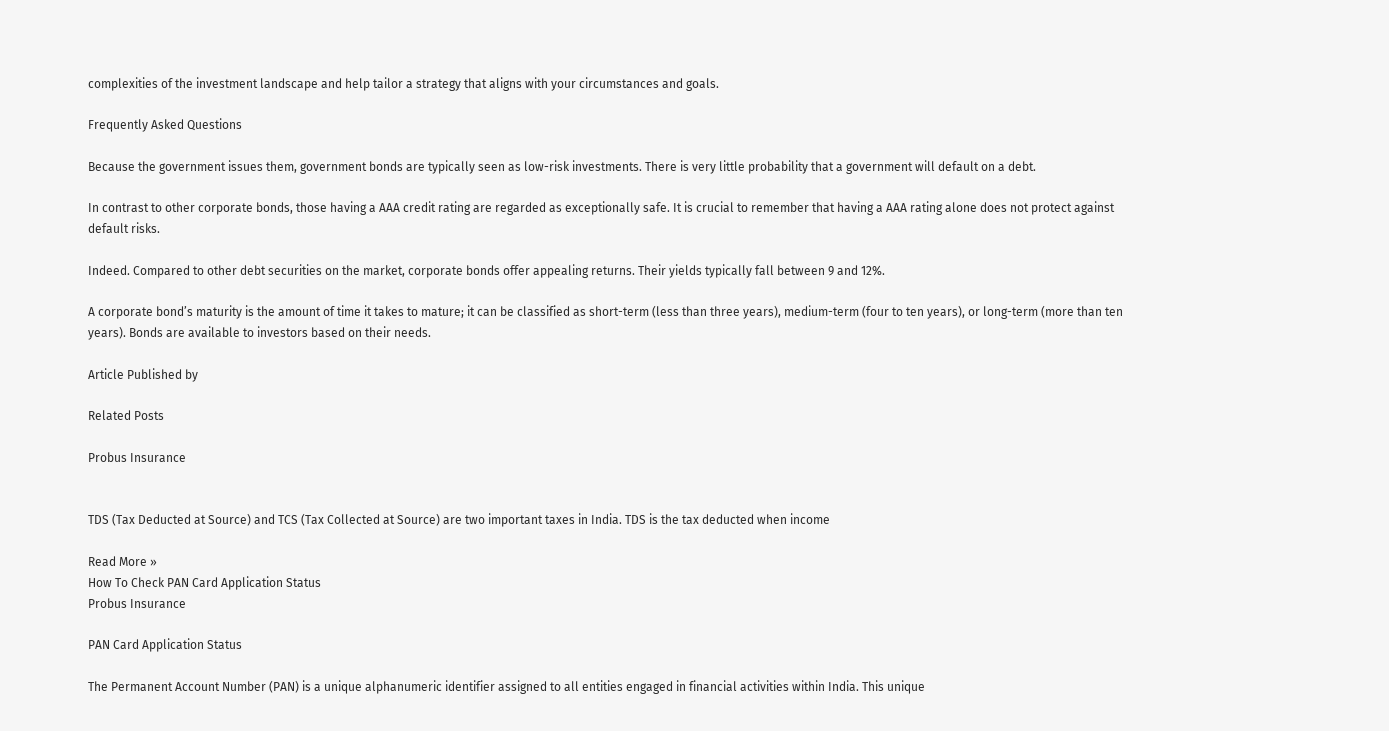complexities of the investment landscape and help tailor a strategy that aligns with your circumstances and goals.

Frequently Asked Questions

Because the government issues them, government bonds are typically seen as low-risk investments. There is very little probability that a government will default on a debt.

In contrast to other corporate bonds, those having a AAA credit rating are regarded as exceptionally safe. It is crucial to remember that having a AAA rating alone does not protect against default risks.

Indeed. Compared to other debt securities on the market, corporate bonds offer appealing returns. Their yields typically fall between 9 and 12%.

A corporate bond’s maturity is the amount of time it takes to mature; it can be classified as short-term (less than three years), medium-term (four to ten years), or long-term (more than ten years). Bonds are available to investors based on their needs.

Article Published by

Related Posts

Probus Insurance


TDS (Tax Deducted at Source) and TCS (Tax Collected at Source) are two important taxes in India. TDS is the tax deducted when income

Read More »
How To Check PAN Card Application Status
Probus Insurance

PAN Card Application Status

The Permanent Account Number (PAN) is a unique alphanumeric identifier assigned to all entities engaged in financial activities within India. This unique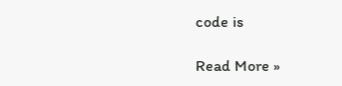code is

Read More »